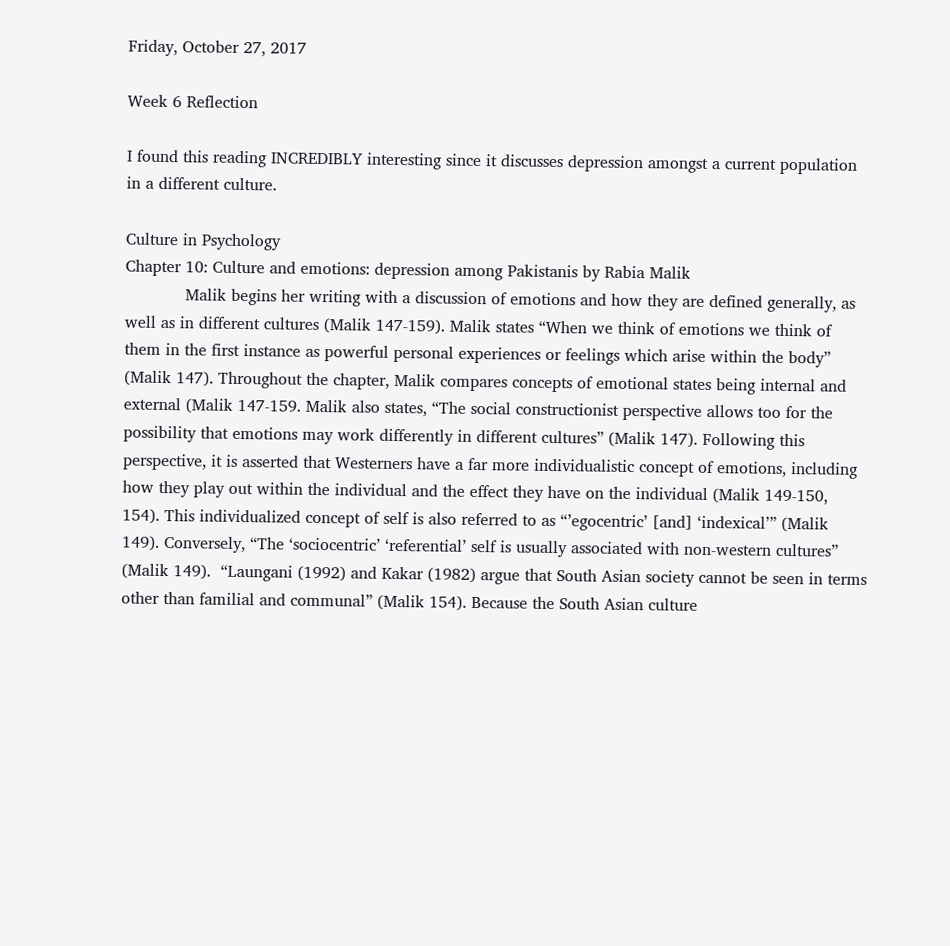Friday, October 27, 2017

Week 6 Reflection

I found this reading INCREDIBLY interesting since it discusses depression amongst a current population in a different culture.

Culture in Psychology
Chapter 10: Culture and emotions: depression among Pakistanis by Rabia Malik
            Malik begins her writing with a discussion of emotions and how they are defined generally, as well as in different cultures (Malik 147-159). Malik states “When we think of emotions we think of them in the first instance as powerful personal experiences or feelings which arise within the body” (Malik 147). Throughout the chapter, Malik compares concepts of emotional states being internal and external (Malik 147-159. Malik also states, “The social constructionist perspective allows too for the possibility that emotions may work differently in different cultures” (Malik 147). Following this perspective, it is asserted that Westerners have a far more individualistic concept of emotions, including how they play out within the individual and the effect they have on the individual (Malik 149-150, 154). This individualized concept of self is also referred to as “’egocentric’ [and] ‘indexical’” (Malik 149). Conversely, “The ‘sociocentric’ ‘referential’ self is usually associated with non-western cultures” (Malik 149).  “Laungani (1992) and Kakar (1982) argue that South Asian society cannot be seen in terms other than familial and communal” (Malik 154). Because the South Asian culture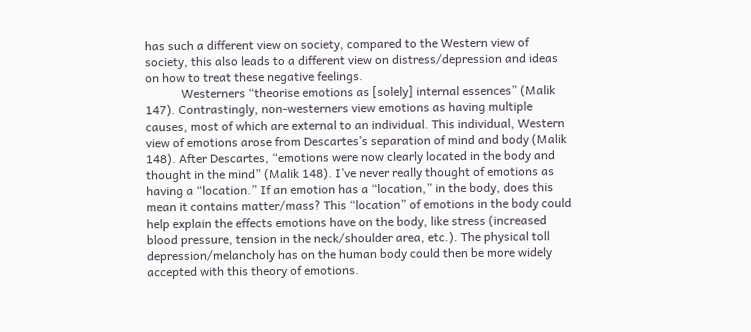has such a different view on society, compared to the Western view of society, this also leads to a different view on distress/depression and ideas on how to treat these negative feelings.
            Westerners “theorise emotions as [solely] internal essences” (Malik 147). Contrastingly, non-westerners view emotions as having multiple causes, most of which are external to an individual. This individual, Western view of emotions arose from Descartes’s separation of mind and body (Malik 148). After Descartes, “emotions were now clearly located in the body and thought in the mind” (Malik 148). I’ve never really thought of emotions as having a “location.” If an emotion has a “location,” in the body, does this mean it contains matter/mass? This “location” of emotions in the body could help explain the effects emotions have on the body, like stress (increased blood pressure, tension in the neck/shoulder area, etc.). The physical toll depression/melancholy has on the human body could then be more widely accepted with this theory of emotions.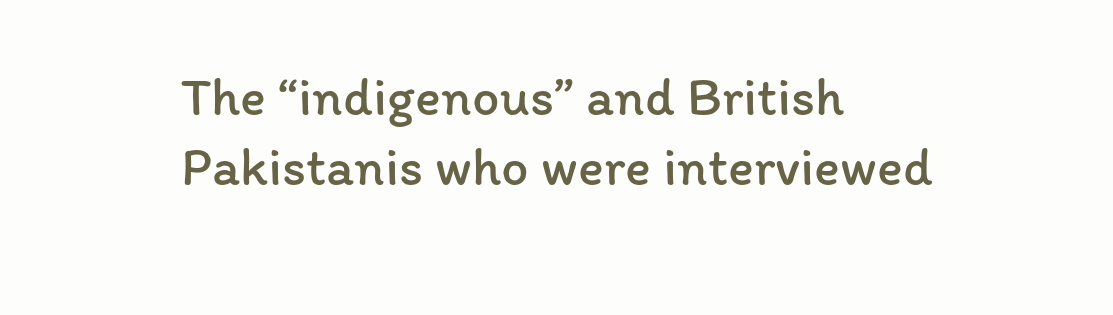The “indigenous” and British Pakistanis who were interviewed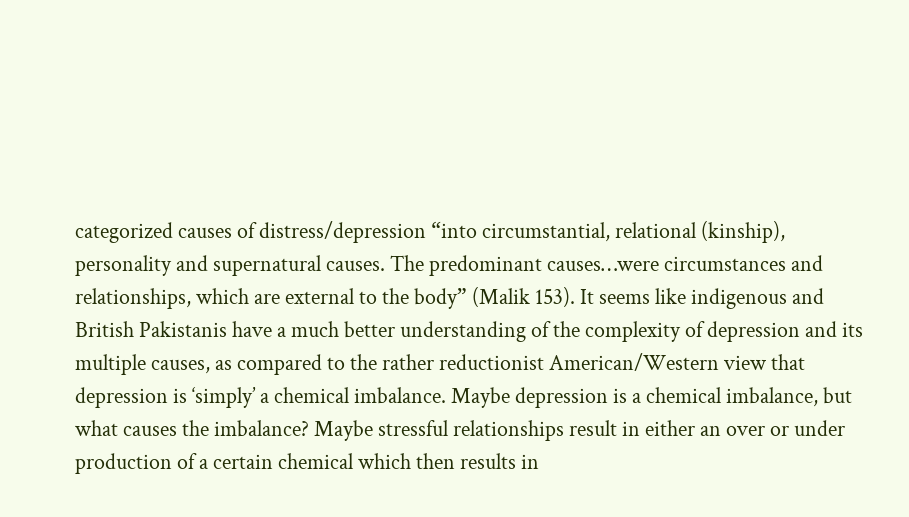categorized causes of distress/depression “into circumstantial, relational (kinship), personality and supernatural causes. The predominant causes…were circumstances and relationships, which are external to the body” (Malik 153). It seems like indigenous and British Pakistanis have a much better understanding of the complexity of depression and its multiple causes, as compared to the rather reductionist American/Western view that depression is ‘simply’ a chemical imbalance. Maybe depression is a chemical imbalance, but what causes the imbalance? Maybe stressful relationships result in either an over or under production of a certain chemical which then results in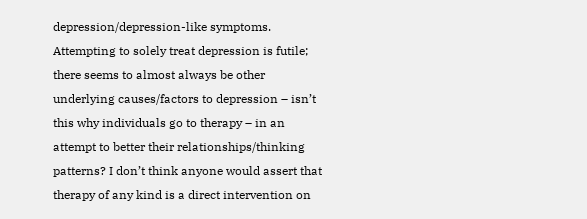depression/depression-like symptoms. Attempting to solely treat depression is futile; there seems to almost always be other underlying causes/factors to depression – isn’t this why individuals go to therapy – in an attempt to better their relationships/thinking patterns? I don’t think anyone would assert that therapy of any kind is a direct intervention on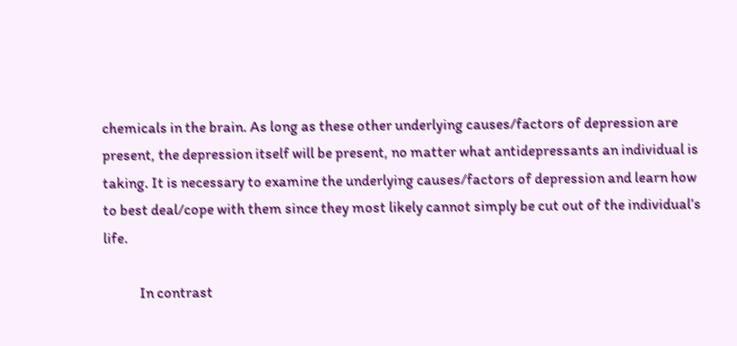chemicals in the brain. As long as these other underlying causes/factors of depression are present, the depression itself will be present, no matter what antidepressants an individual is taking. It is necessary to examine the underlying causes/factors of depression and learn how to best deal/cope with them since they most likely cannot simply be cut out of the individual’s life.

            In contrast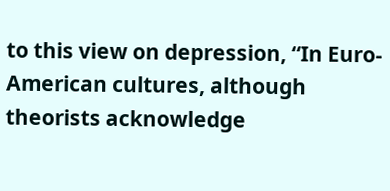to this view on depression, “In Euro-American cultures, although theorists acknowledge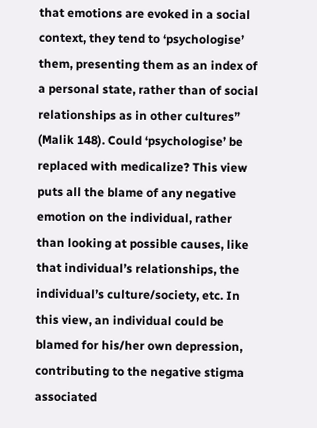that emotions are evoked in a social context, they tend to ‘psychologise’ them, presenting them as an index of a personal state, rather than of social relationships as in other cultures” (Malik 148). Could ‘psychologise’ be replaced with medicalize? This view puts all the blame of any negative emotion on the individual, rather than looking at possible causes, like that individual’s relationships, the individual’s culture/society, etc. In this view, an individual could be blamed for his/her own depression, contributing to the negative stigma associated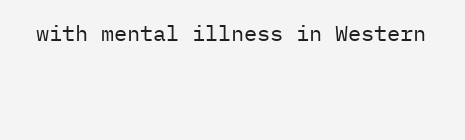with mental illness in Western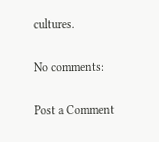cultures.

No comments:

Post a Comment